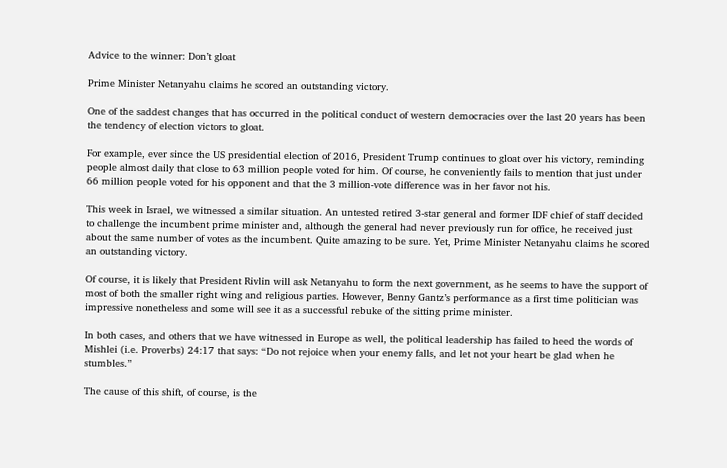Advice to the winner: Don’t gloat

Prime Minister Netanyahu claims he scored an outstanding victory.

One of the saddest changes that has occurred in the political conduct of western democracies over the last 20 years has been the tendency of election victors to gloat.

For example, ever since the US presidential election of 2016, President Trump continues to gloat over his victory, reminding people almost daily that close to 63 million people voted for him. Of course, he conveniently fails to mention that just under 66 million people voted for his opponent and that the 3 million-vote difference was in her favor not his.

This week in Israel, we witnessed a similar situation. An untested retired 3-star general and former IDF chief of staff decided to challenge the incumbent prime minister and, although the general had never previously run for office, he received just about the same number of votes as the incumbent. Quite amazing to be sure. Yet, Prime Minister Netanyahu claims he scored an outstanding victory.

Of course, it is likely that President Rivlin will ask Netanyahu to form the next government, as he seems to have the support of most of both the smaller right wing and religious parties. However, Benny Gantz’s performance as a first time politician was impressive nonetheless and some will see it as a successful rebuke of the sitting prime minister.

In both cases, and others that we have witnessed in Europe as well, the political leadership has failed to heed the words of Mishlei (i.e. Proverbs) 24:17 that says: “Do not rejoice when your enemy falls, and let not your heart be glad when he stumbles.”

The cause of this shift, of course, is the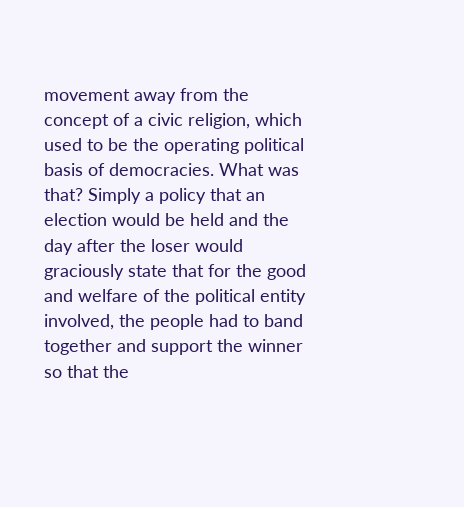movement away from the concept of a civic religion, which used to be the operating political basis of democracies. What was that? Simply a policy that an election would be held and the day after the loser would graciously state that for the good and welfare of the political entity involved, the people had to band together and support the winner so that the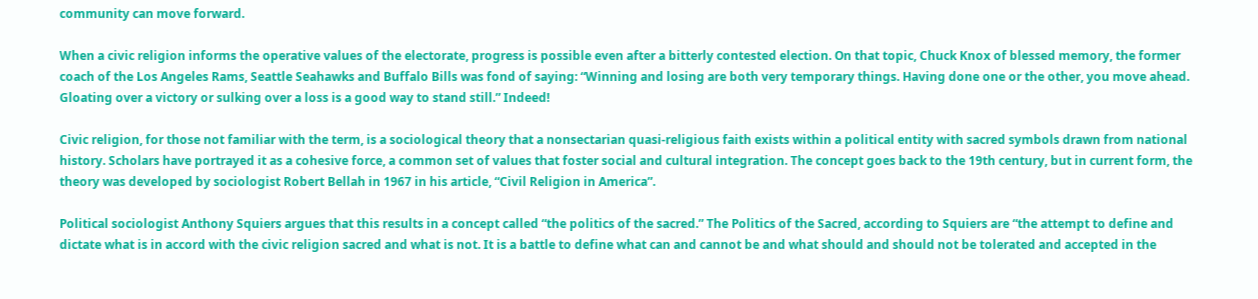community can move forward.

When a civic religion informs the operative values of the electorate, progress is possible even after a bitterly contested election. On that topic, Chuck Knox of blessed memory, the former coach of the Los Angeles Rams, Seattle Seahawks and Buffalo Bills was fond of saying: “Winning and losing are both very temporary things. Having done one or the other, you move ahead. Gloating over a victory or sulking over a loss is a good way to stand still.” Indeed!

Civic religion, for those not familiar with the term, is a sociological theory that a nonsectarian quasi-religious faith exists within a political entity with sacred symbols drawn from national history. Scholars have portrayed it as a cohesive force, a common set of values that foster social and cultural integration. The concept goes back to the 19th century, but in current form, the theory was developed by sociologist Robert Bellah in 1967 in his article, “Civil Religion in America”.

Political sociologist Anthony Squiers argues that this results in a concept called “the politics of the sacred.” The Politics of the Sacred, according to Squiers are “the attempt to define and dictate what is in accord with the civic religion sacred and what is not. It is a battle to define what can and cannot be and what should and should not be tolerated and accepted in the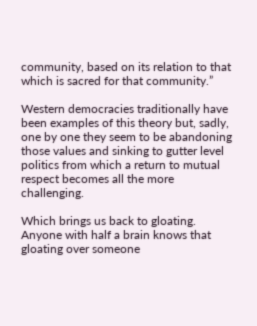community, based on its relation to that which is sacred for that community.”

Western democracies traditionally have been examples of this theory but, sadly, one by one they seem to be abandoning those values and sinking to gutter level politics from which a return to mutual respect becomes all the more challenging.

Which brings us back to gloating. Anyone with half a brain knows that gloating over someone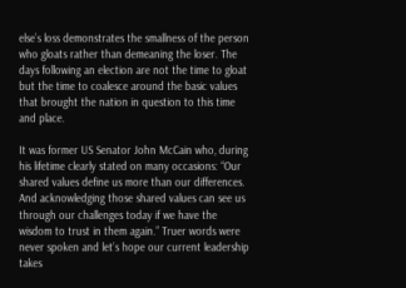else’s loss demonstrates the smallness of the person who gloats rather than demeaning the loser. The days following an election are not the time to gloat but the time to coalesce around the basic values that brought the nation in question to this time and place.

It was former US Senator John McCain who, during his lifetime clearly stated on many occasions: “Our shared values define us more than our differences. And acknowledging those shared values can see us through our challenges today if we have the wisdom to trust in them again.” Truer words were never spoken and let’s hope our current leadership takes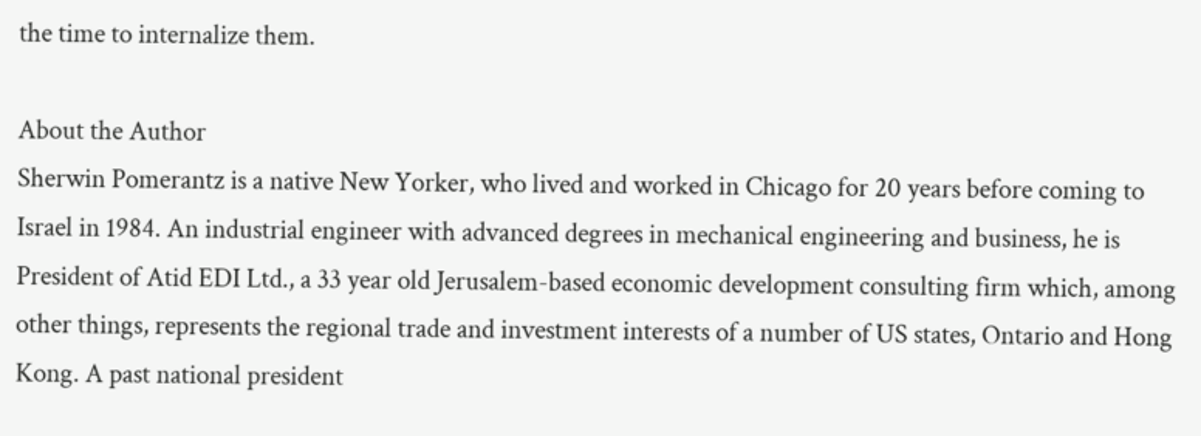the time to internalize them.

About the Author
Sherwin Pomerantz is a native New Yorker, who lived and worked in Chicago for 20 years before coming to Israel in 1984. An industrial engineer with advanced degrees in mechanical engineering and business, he is President of Atid EDI Ltd., a 33 year old Jerusalem-based economic development consulting firm which, among other things, represents the regional trade and investment interests of a number of US states, Ontario and Hong Kong. A past national president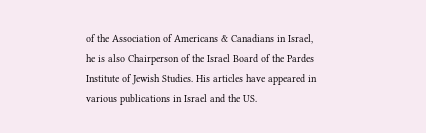of the Association of Americans & Canadians in Israel, he is also Chairperson of the Israel Board of the Pardes Institute of Jewish Studies. His articles have appeared in various publications in Israel and the US.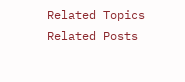Related Topics
Related Posts